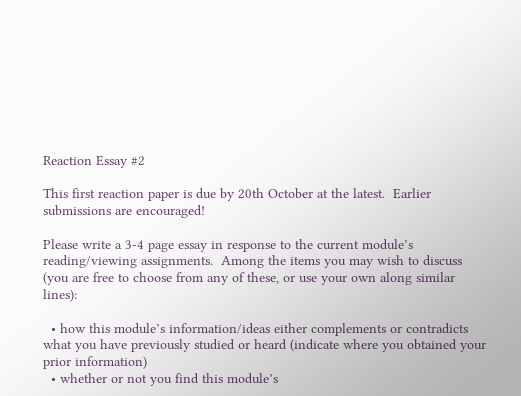Reaction Essay #2

This first reaction paper is due by 20th October at the latest.  Earlier submissions are encouraged!

Please write a 3-4 page essay in response to the current module’s reading/viewing assignments.  Among the items you may wish to discuss (you are free to choose from any of these, or use your own along similar lines):

  • how this module’s information/ideas either complements or contradicts what you have previously studied or heard (indicate where you obtained your prior information)
  • whether or not you find this module’s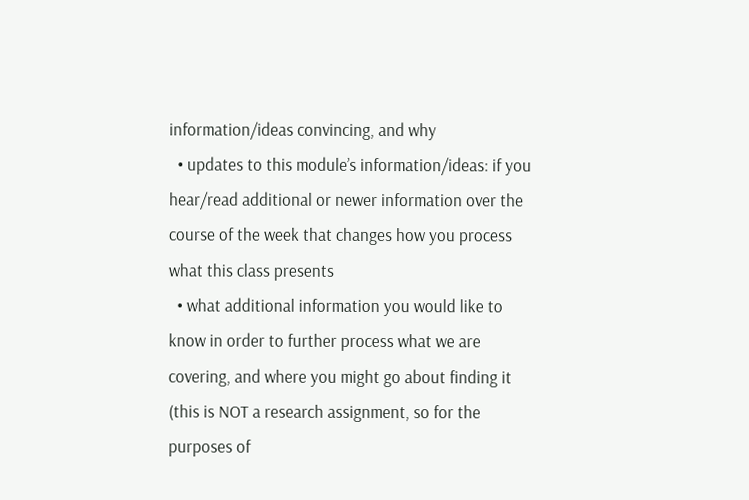information/ideas convincing, and why
  • updates to this module’s information/ideas: if you hear/read additional or newer information over the course of the week that changes how you process what this class presents
  • what additional information you would like to know in order to further process what we are covering, and where you might go about finding it (this is NOT a research assignment, so for the purposes of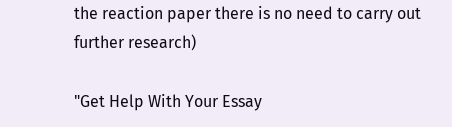the reaction paper there is no need to carry out further research)

"Get Help With Your Essay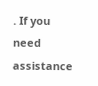. If you need assistance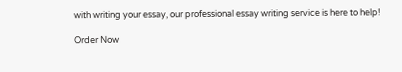with writing your essay, our professional essay writing service is here to help!

Order Now